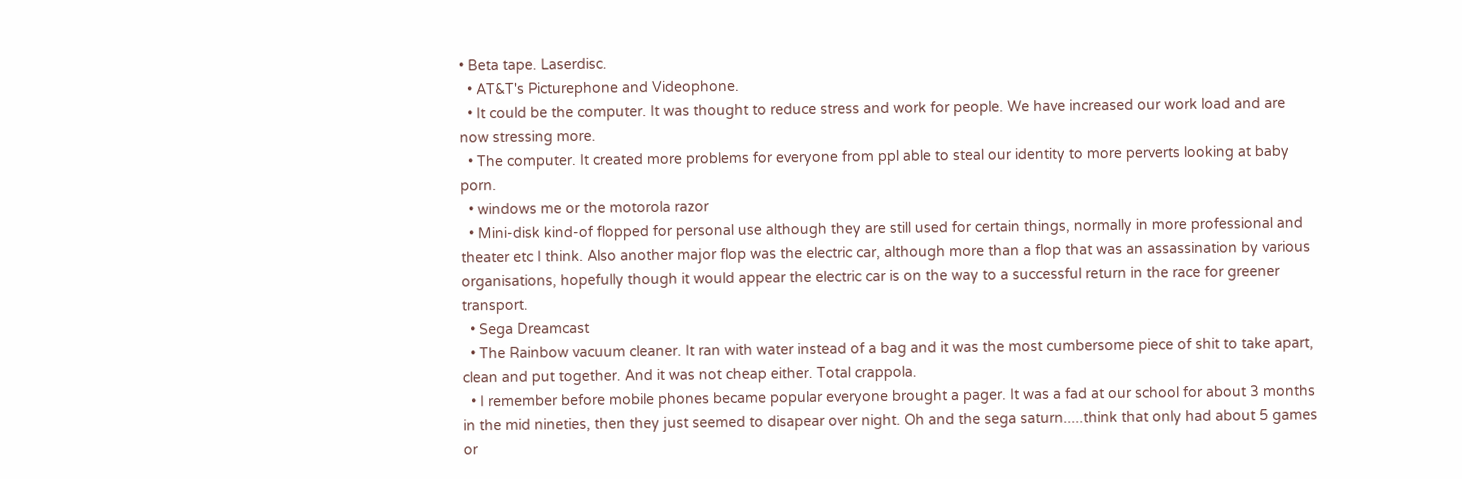• Beta tape. Laserdisc.
  • AT&T's Picturephone and Videophone.
  • It could be the computer. It was thought to reduce stress and work for people. We have increased our work load and are now stressing more.
  • The computer. It created more problems for everyone from ppl able to steal our identity to more perverts looking at baby porn.
  • windows me or the motorola razor
  • Mini-disk kind-of flopped for personal use although they are still used for certain things, normally in more professional and theater etc I think. Also another major flop was the electric car, although more than a flop that was an assassination by various organisations, hopefully though it would appear the electric car is on the way to a successful return in the race for greener transport.
  • Sega Dreamcast
  • The Rainbow vacuum cleaner. It ran with water instead of a bag and it was the most cumbersome piece of shit to take apart, clean and put together. And it was not cheap either. Total crappola.
  • I remember before mobile phones became popular everyone brought a pager. It was a fad at our school for about 3 months in the mid nineties, then they just seemed to disapear over night. Oh and the sega saturn.....think that only had about 5 games or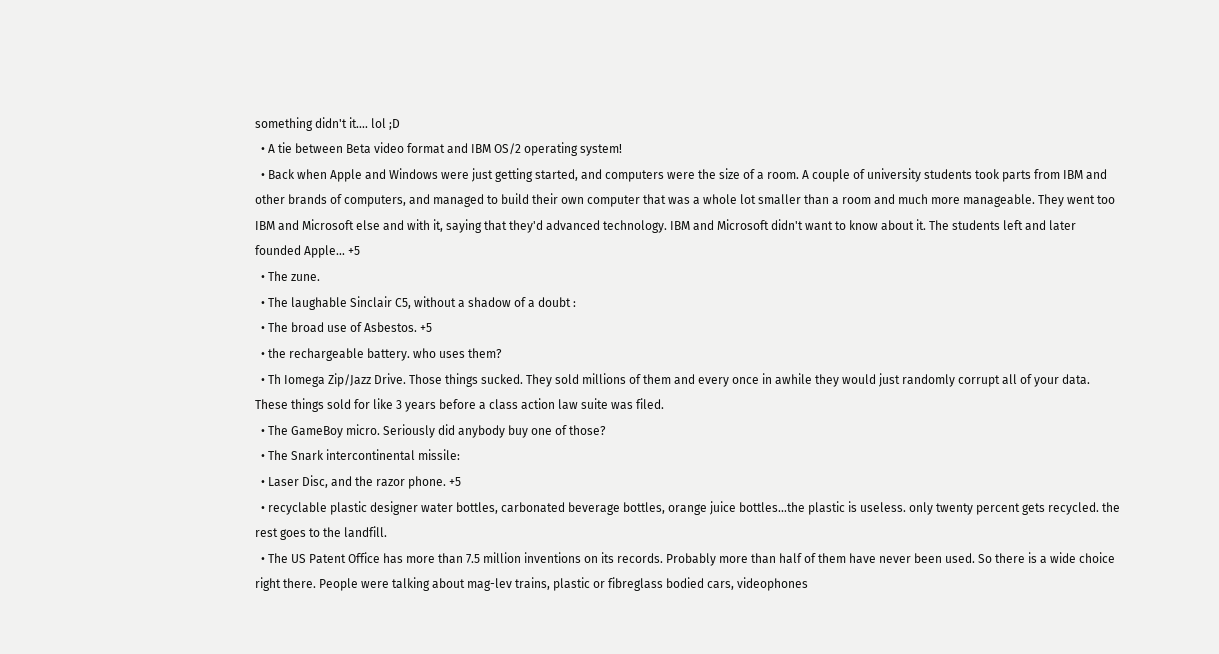something didn't it.... lol ;D
  • A tie between Beta video format and IBM OS/2 operating system!
  • Back when Apple and Windows were just getting started, and computers were the size of a room. A couple of university students took parts from IBM and other brands of computers, and managed to build their own computer that was a whole lot smaller than a room and much more manageable. They went too IBM and Microsoft else and with it, saying that they'd advanced technology. IBM and Microsoft didn't want to know about it. The students left and later founded Apple... +5
  • The zune.
  • The laughable Sinclair C5, without a shadow of a doubt :
  • The broad use of Asbestos. +5
  • the rechargeable battery. who uses them?
  • Th Iomega Zip/Jazz Drive. Those things sucked. They sold millions of them and every once in awhile they would just randomly corrupt all of your data. These things sold for like 3 years before a class action law suite was filed.
  • The GameBoy micro. Seriously did anybody buy one of those?
  • The Snark intercontinental missile:
  • Laser Disc, and the razor phone. +5
  • recyclable plastic designer water bottles, carbonated beverage bottles, orange juice bottles...the plastic is useless. only twenty percent gets recycled. the rest goes to the landfill.
  • The US Patent Office has more than 7.5 million inventions on its records. Probably more than half of them have never been used. So there is a wide choice right there. People were talking about mag-lev trains, plastic or fibreglass bodied cars, videophones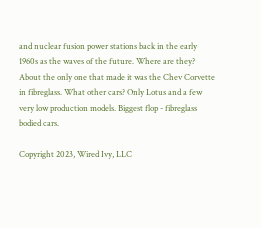and nuclear fusion power stations back in the early 1960s as the waves of the future. Where are they? About the only one that made it was the Chev Corvette in fibreglass. What other cars? Only Lotus and a few very low production models. Biggest flop - fibreglass bodied cars.

Copyright 2023, Wired Ivy, LLC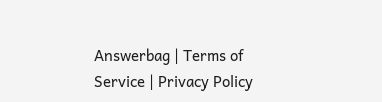Answerbag | Terms of Service | Privacy Policy